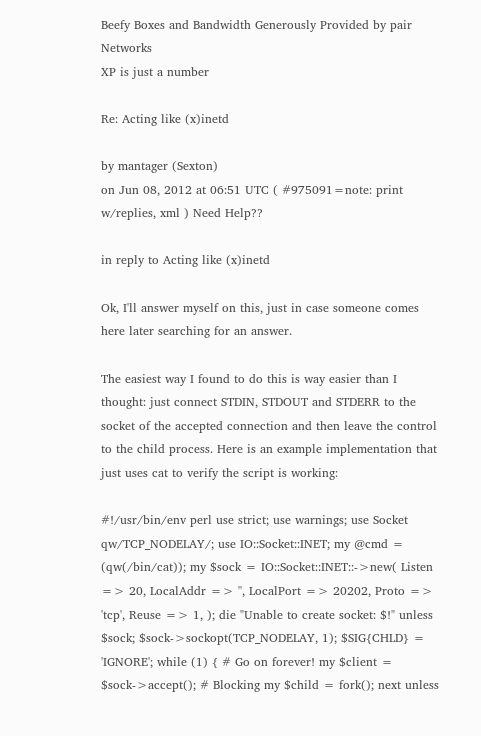Beefy Boxes and Bandwidth Generously Provided by pair Networks
XP is just a number

Re: Acting like (x)inetd

by mantager (Sexton)
on Jun 08, 2012 at 06:51 UTC ( #975091=note: print w/replies, xml ) Need Help??

in reply to Acting like (x)inetd

Ok, I'll answer myself on this, just in case someone comes here later searching for an answer.

The easiest way I found to do this is way easier than I thought: just connect STDIN, STDOUT and STDERR to the socket of the accepted connection and then leave the control to the child process. Here is an example implementation that just uses cat to verify the script is working:

#!/usr/bin/env perl use strict; use warnings; use Socket qw/TCP_NODELAY/; use IO::Socket::INET; my @cmd = (qw(/bin/cat)); my $sock = IO::Socket::INET::->new( Listen => 20, LocalAddr => '', LocalPort => 20202, Proto => 'tcp', Reuse => 1, ); die "Unable to create socket: $!" unless $sock; $sock->sockopt(TCP_NODELAY, 1); $SIG{CHLD} = 'IGNORE'; while (1) { # Go on forever! my $client = $sock->accept(); # Blocking my $child = fork(); next unless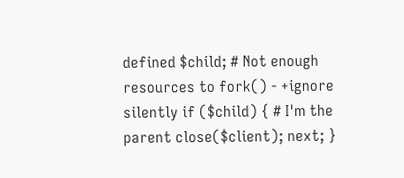defined $child; # Not enough resources to fork() - +ignore silently if ($child) { # I'm the parent close($client); next; }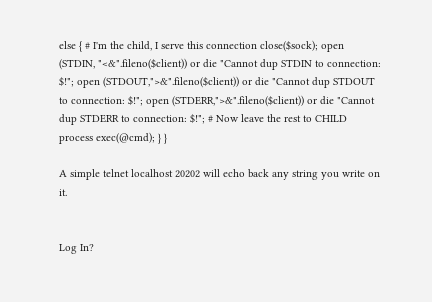else { # I'm the child, I serve this connection close($sock); open (STDIN, "<&".fileno($client)) or die "Cannot dup STDIN to connection: $!"; open (STDOUT,">&".fileno($client)) or die "Cannot dup STDOUT to connection: $!"; open (STDERR,">&".fileno($client)) or die "Cannot dup STDERR to connection: $!"; # Now leave the rest to CHILD process exec(@cmd); } }

A simple telnet localhost 20202 will echo back any string you write on it.


Log In?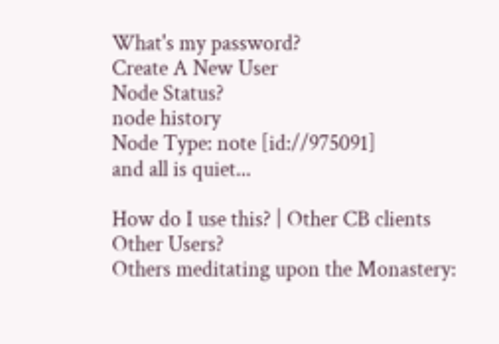What's my password?
Create A New User
Node Status?
node history
Node Type: note [id://975091]
and all is quiet...

How do I use this? | Other CB clients
Other Users?
Others meditating upon the Monastery: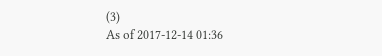(3)
As of 2017-12-14 01:36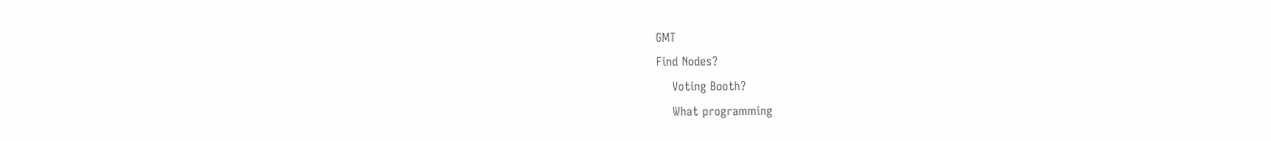GMT
Find Nodes?
    Voting Booth?
    What programming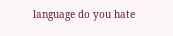language do you hate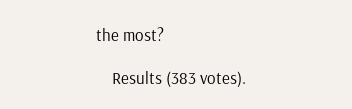the most?

    Results (383 votes).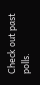Check out past polls.